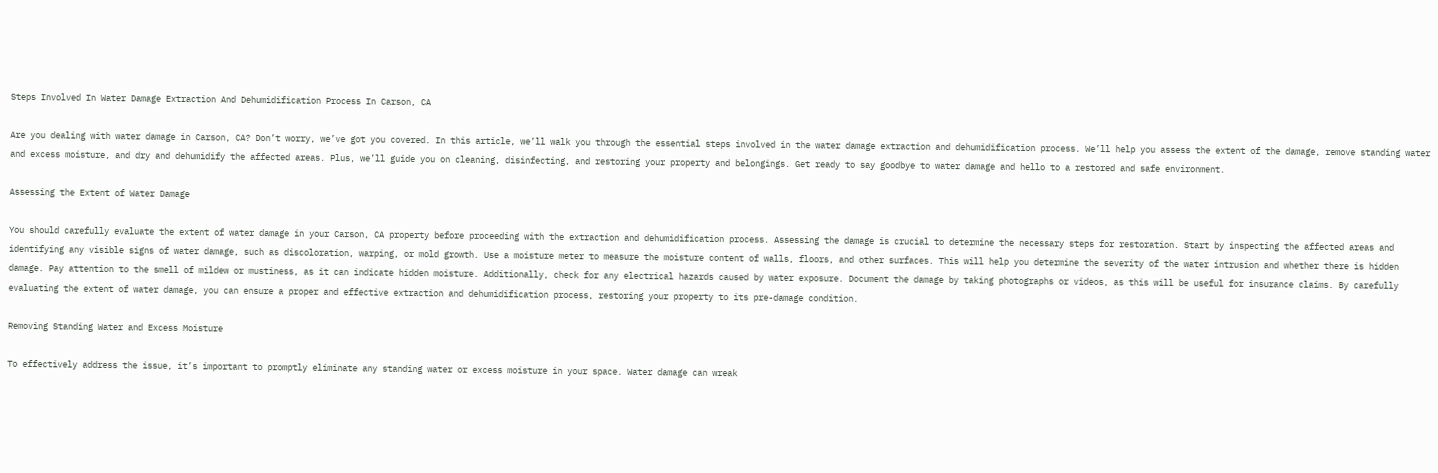Steps Involved In Water Damage Extraction And Dehumidification Process In Carson, CA

Are you dealing with water damage in Carson, CA? Don’t worry, we’ve got you covered. In this article, we’ll walk you through the essential steps involved in the water damage extraction and dehumidification process. We’ll help you assess the extent of the damage, remove standing water and excess moisture, and dry and dehumidify the affected areas. Plus, we’ll guide you on cleaning, disinfecting, and restoring your property and belongings. Get ready to say goodbye to water damage and hello to a restored and safe environment.

Assessing the Extent of Water Damage

You should carefully evaluate the extent of water damage in your Carson, CA property before proceeding with the extraction and dehumidification process. Assessing the damage is crucial to determine the necessary steps for restoration. Start by inspecting the affected areas and identifying any visible signs of water damage, such as discoloration, warping, or mold growth. Use a moisture meter to measure the moisture content of walls, floors, and other surfaces. This will help you determine the severity of the water intrusion and whether there is hidden damage. Pay attention to the smell of mildew or mustiness, as it can indicate hidden moisture. Additionally, check for any electrical hazards caused by water exposure. Document the damage by taking photographs or videos, as this will be useful for insurance claims. By carefully evaluating the extent of water damage, you can ensure a proper and effective extraction and dehumidification process, restoring your property to its pre-damage condition.

Removing Standing Water and Excess Moisture

To effectively address the issue, it’s important to promptly eliminate any standing water or excess moisture in your space. Water damage can wreak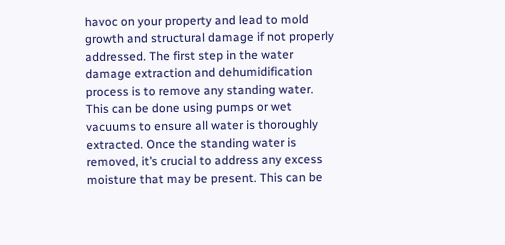havoc on your property and lead to mold growth and structural damage if not properly addressed. The first step in the water damage extraction and dehumidification process is to remove any standing water. This can be done using pumps or wet vacuums to ensure all water is thoroughly extracted. Once the standing water is removed, it’s crucial to address any excess moisture that may be present. This can be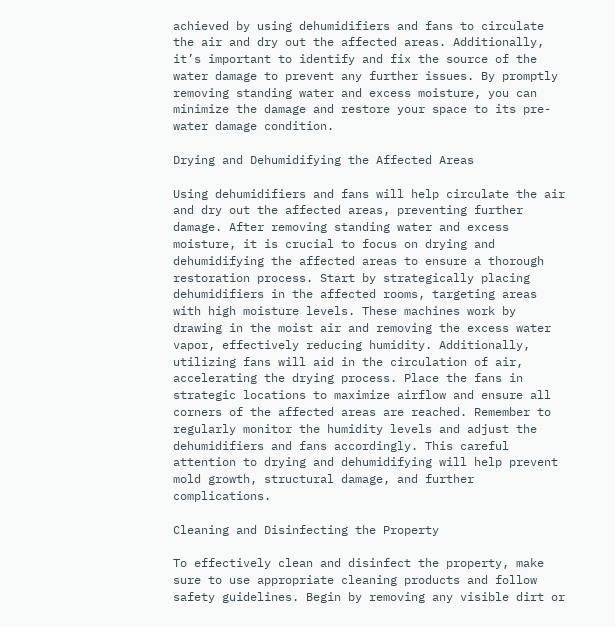achieved by using dehumidifiers and fans to circulate the air and dry out the affected areas. Additionally, it’s important to identify and fix the source of the water damage to prevent any further issues. By promptly removing standing water and excess moisture, you can minimize the damage and restore your space to its pre-water damage condition.

Drying and Dehumidifying the Affected Areas

Using dehumidifiers and fans will help circulate the air and dry out the affected areas, preventing further damage. After removing standing water and excess moisture, it is crucial to focus on drying and dehumidifying the affected areas to ensure a thorough restoration process. Start by strategically placing dehumidifiers in the affected rooms, targeting areas with high moisture levels. These machines work by drawing in the moist air and removing the excess water vapor, effectively reducing humidity. Additionally, utilizing fans will aid in the circulation of air, accelerating the drying process. Place the fans in strategic locations to maximize airflow and ensure all corners of the affected areas are reached. Remember to regularly monitor the humidity levels and adjust the dehumidifiers and fans accordingly. This careful attention to drying and dehumidifying will help prevent mold growth, structural damage, and further complications.

Cleaning and Disinfecting the Property

To effectively clean and disinfect the property, make sure to use appropriate cleaning products and follow safety guidelines. Begin by removing any visible dirt or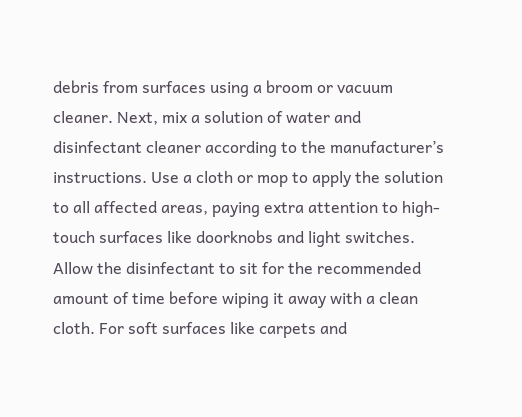debris from surfaces using a broom or vacuum cleaner. Next, mix a solution of water and disinfectant cleaner according to the manufacturer’s instructions. Use a cloth or mop to apply the solution to all affected areas, paying extra attention to high-touch surfaces like doorknobs and light switches. Allow the disinfectant to sit for the recommended amount of time before wiping it away with a clean cloth. For soft surfaces like carpets and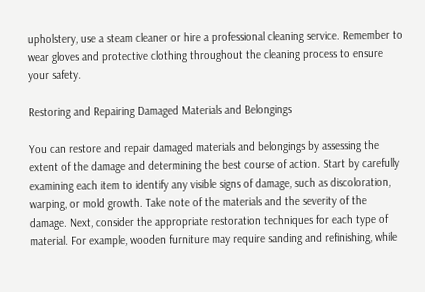upholstery, use a steam cleaner or hire a professional cleaning service. Remember to wear gloves and protective clothing throughout the cleaning process to ensure your safety.

Restoring and Repairing Damaged Materials and Belongings

You can restore and repair damaged materials and belongings by assessing the extent of the damage and determining the best course of action. Start by carefully examining each item to identify any visible signs of damage, such as discoloration, warping, or mold growth. Take note of the materials and the severity of the damage. Next, consider the appropriate restoration techniques for each type of material. For example, wooden furniture may require sanding and refinishing, while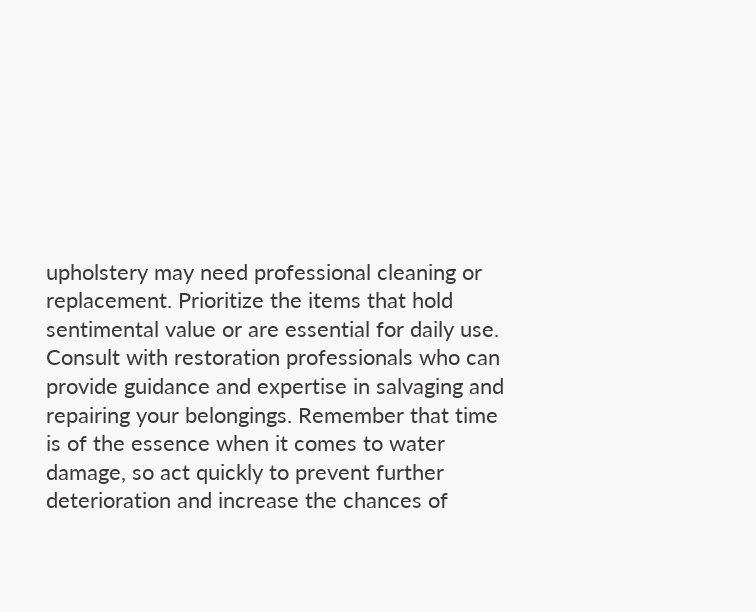upholstery may need professional cleaning or replacement. Prioritize the items that hold sentimental value or are essential for daily use. Consult with restoration professionals who can provide guidance and expertise in salvaging and repairing your belongings. Remember that time is of the essence when it comes to water damage, so act quickly to prevent further deterioration and increase the chances of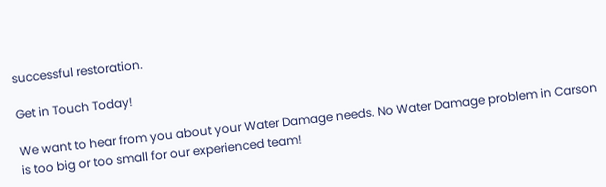successful restoration.

Get in Touch Today!

We want to hear from you about your Water Damage needs. No Water Damage problem in Carson is too big or too small for our experienced team!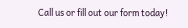Call us or fill out our form today!